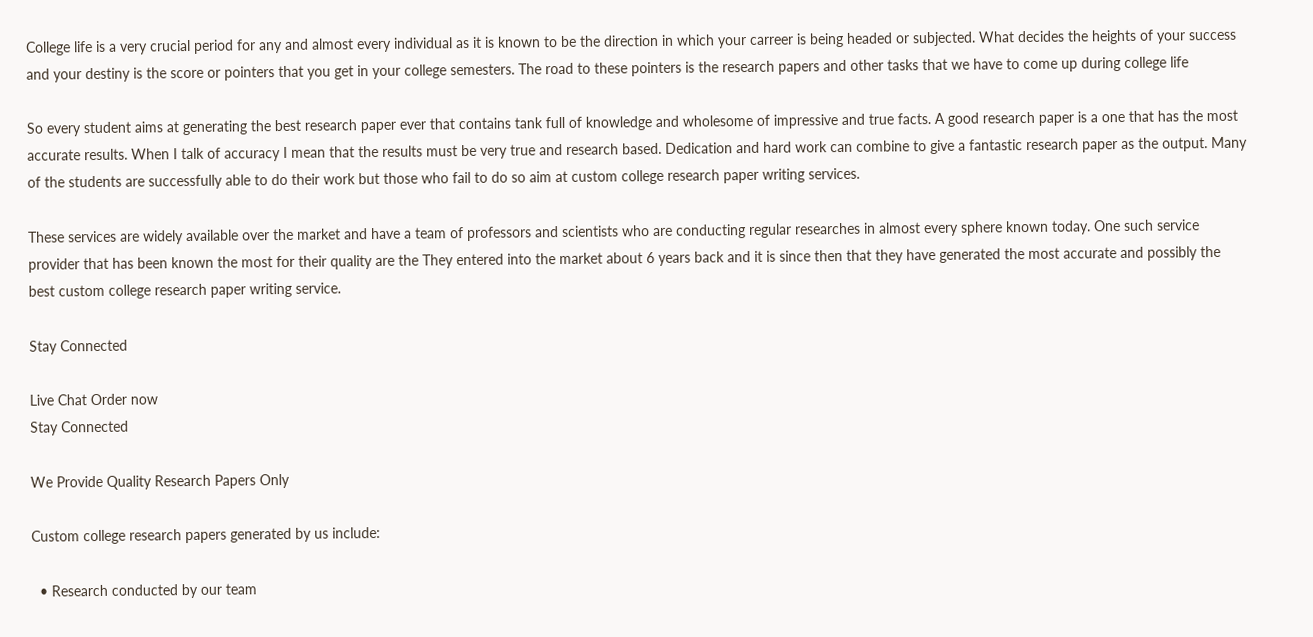College life is a very crucial period for any and almost every individual as it is known to be the direction in which your carreer is being headed or subjected. What decides the heights of your success and your destiny is the score or pointers that you get in your college semesters. The road to these pointers is the research papers and other tasks that we have to come up during college life

So every student aims at generating the best research paper ever that contains tank full of knowledge and wholesome of impressive and true facts. A good research paper is a one that has the most accurate results. When I talk of accuracy I mean that the results must be very true and research based. Dedication and hard work can combine to give a fantastic research paper as the output. Many of the students are successfully able to do their work but those who fail to do so aim at custom college research paper writing services.

These services are widely available over the market and have a team of professors and scientists who are conducting regular researches in almost every sphere known today. One such service provider that has been known the most for their quality are the They entered into the market about 6 years back and it is since then that they have generated the most accurate and possibly the best custom college research paper writing service.

Stay Connected

Live Chat Order now
Stay Connected

We Provide Quality Research Papers Only

Custom college research papers generated by us include:

  • Research conducted by our team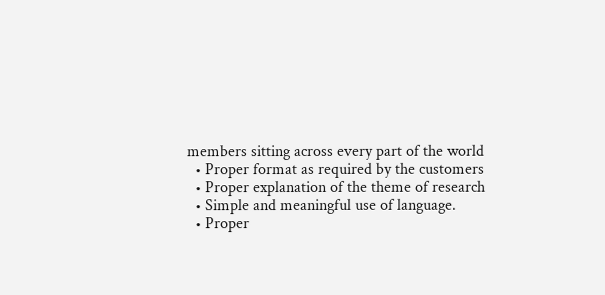members sitting across every part of the world
  • Proper format as required by the customers
  • Proper explanation of the theme of research
  • Simple and meaningful use of language.
  • Proper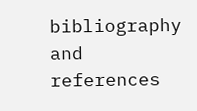bibliography and references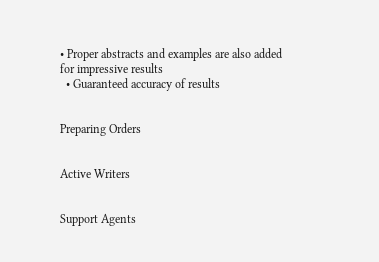• Proper abstracts and examples are also added for impressive results
  • Guaranteed accuracy of results


Preparing Orders


Active Writers


Support Agents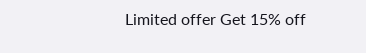Limited offer Get 15% off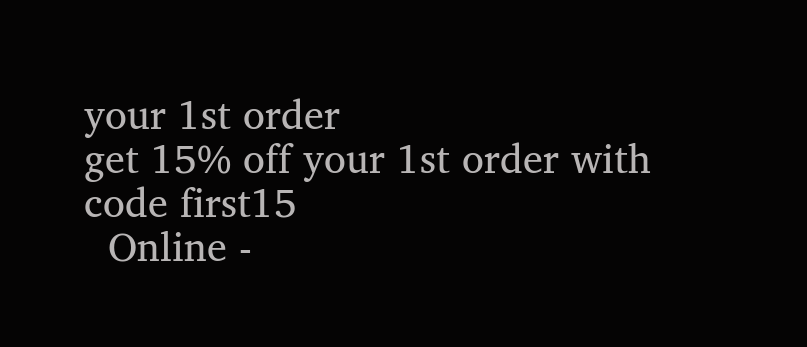your 1st order
get 15% off your 1st order with code first15
  Online -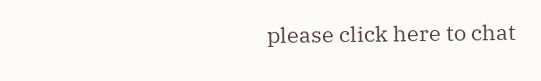please click here to chat